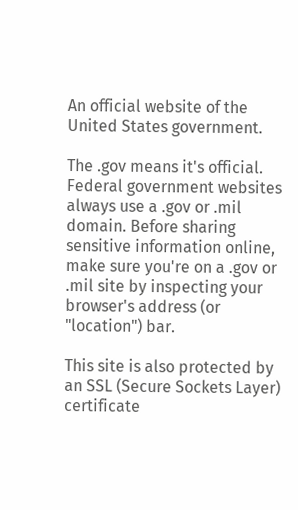An official website of the United States government.

The .gov means it's official.
Federal government websites always use a .gov or .mil domain. Before sharing sensitive information online, make sure you're on a .gov or .mil site by inspecting your browser's address (or "location") bar.

This site is also protected by an SSL (Secure Sockets Layer) certificate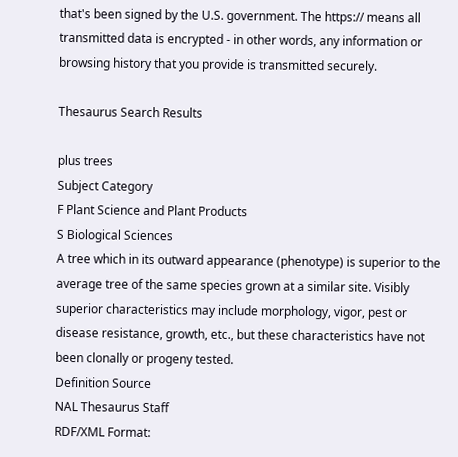that's been signed by the U.S. government. The https:// means all transmitted data is encrypted - in other words, any information or browsing history that you provide is transmitted securely.

Thesaurus Search Results

plus trees
Subject Category
F Plant Science and Plant Products
S Biological Sciences
A tree which in its outward appearance (phenotype) is superior to the average tree of the same species grown at a similar site. Visibly superior characteristics may include morphology, vigor, pest or disease resistance, growth, etc., but these characteristics have not been clonally or progeny tested.
Definition Source
NAL Thesaurus Staff
RDF/XML Format: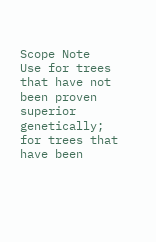Scope Note
Use for trees that have not been proven superior genetically; for trees that have been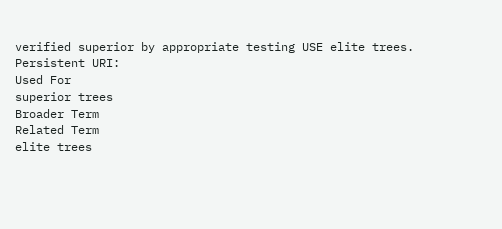verified superior by appropriate testing USE elite trees.
Persistent URI:
Used For
superior trees
Broader Term
Related Term
elite trees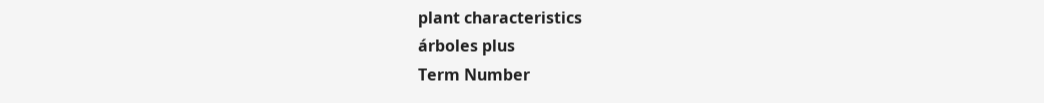plant characteristics
árboles plus
Term Number